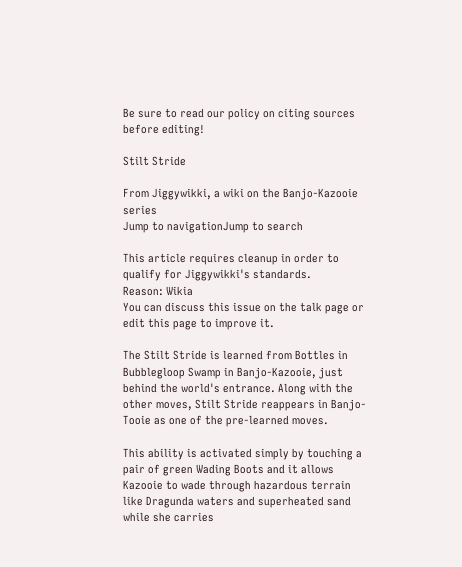Be sure to read our policy on citing sources before editing!

Stilt Stride

From Jiggywikki, a wiki on the Banjo-Kazooie series
Jump to navigationJump to search

This article requires cleanup in order to qualify for Jiggywikki's standards.
Reason: Wikia
You can discuss this issue on the talk page or edit this page to improve it.

The Stilt Stride is learned from Bottles in Bubblegloop Swamp in Banjo-Kazooie, just behind the world's entrance. Along with the other moves, Stilt Stride reappears in Banjo-Tooie as one of the pre-learned moves.

This ability is activated simply by touching a pair of green Wading Boots and it allows Kazooie to wade through hazardous terrain like Dragunda waters and superheated sand while she carries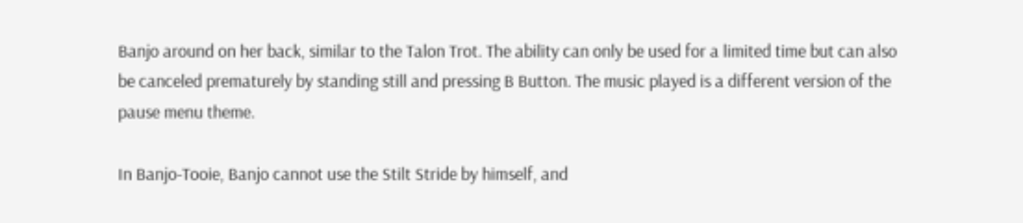Banjo around on her back, similar to the Talon Trot. The ability can only be used for a limited time but can also be canceled prematurely by standing still and pressing B Button. The music played is a different version of the pause menu theme.

In Banjo-Tooie, Banjo cannot use the Stilt Stride by himself, and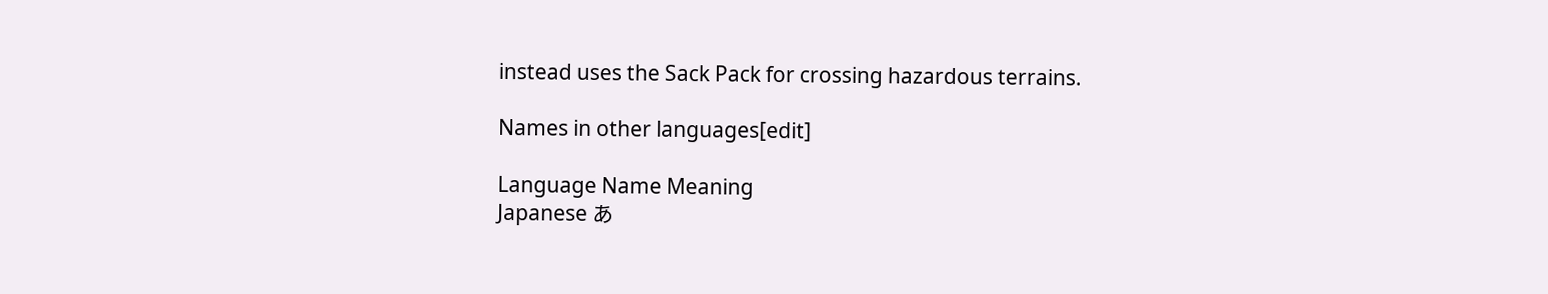instead uses the Sack Pack for crossing hazardous terrains.

Names in other languages[edit]

Language Name Meaning
Japanese あ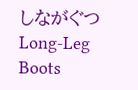しながぐつ
Long-Leg Boots